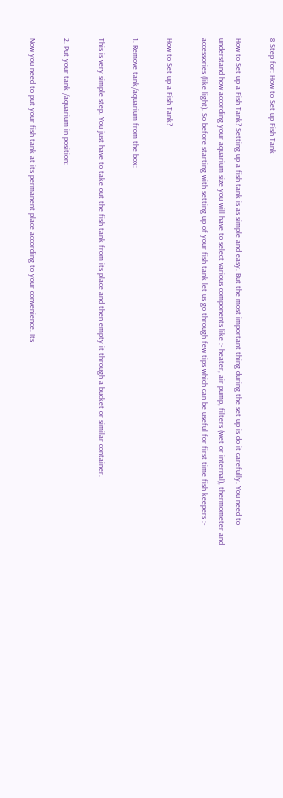8 Step for: How to Set up Fish Tank

How to Set up a Fish Tank? Setting up a fish tank is as simple and easy. But the most important thing during the set up is do it carefully. You need to understand how according your aquarium size you will have to select various components like :- heater, air pump, filters (wet or internal), thermometer and accessories (like light). So before starting with setting up of your fish tank let us go through few tips which can be useful for first time fish keepers :-

How to Set up a Fish Tank?

1. Remove tank/aquarium from the box:

This is very simple step. You just have to take out the fish tank from its place and then empty it through a bucket or similar container.

2. Put your tank /aquarium in position:

Now you need to put your fish tank at its permanent place according to your convenience. Its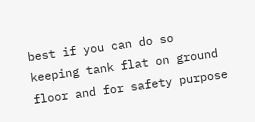best if you can do so keeping tank flat on ground floor and for safety purpose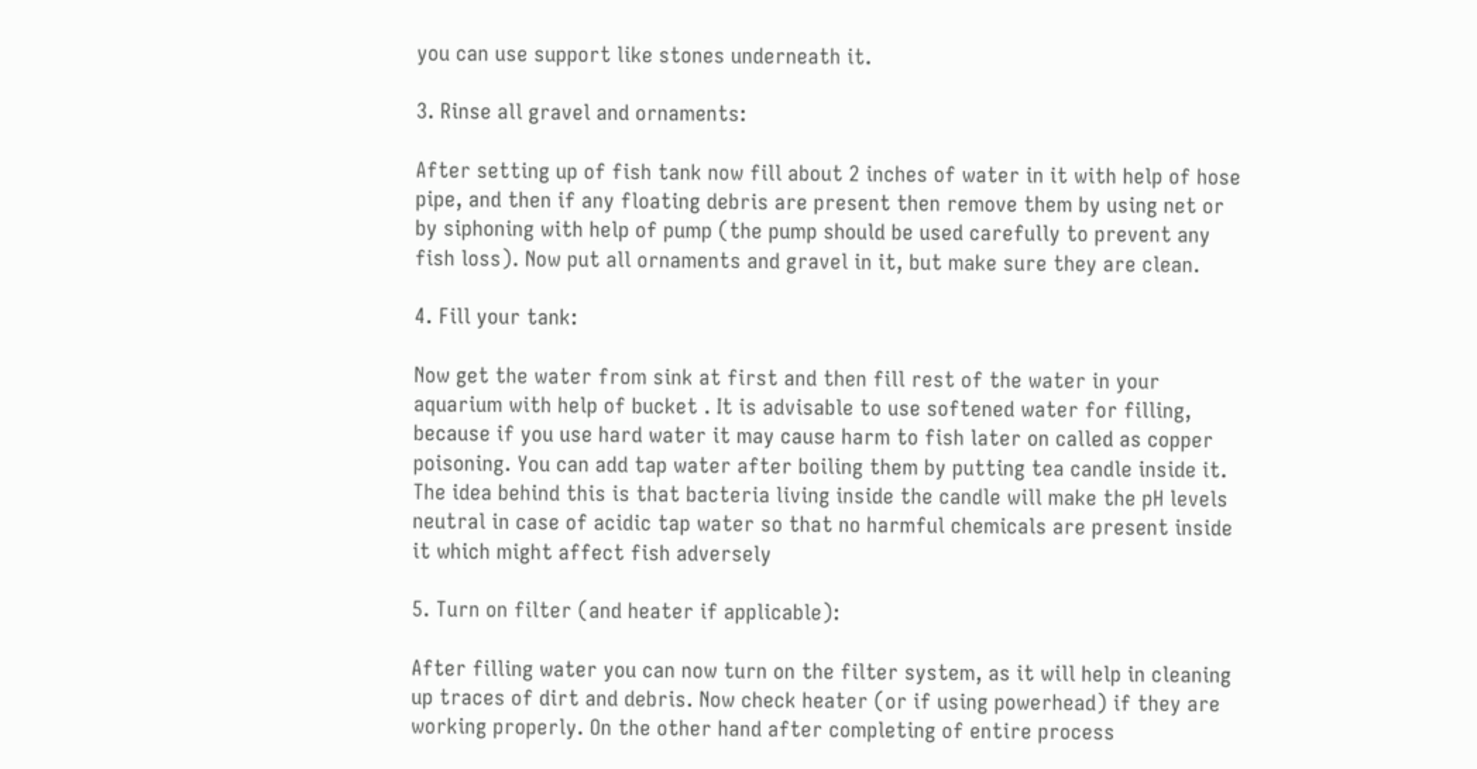you can use support like stones underneath it.

3. Rinse all gravel and ornaments:

After setting up of fish tank now fill about 2 inches of water in it with help of hose pipe, and then if any floating debris are present then remove them by using net or by siphoning with help of pump (the pump should be used carefully to prevent any fish loss). Now put all ornaments and gravel in it, but make sure they are clean.

4. Fill your tank:

Now get the water from sink at first and then fill rest of the water in your aquarium with help of bucket . It is advisable to use softened water for filling, because if you use hard water it may cause harm to fish later on called as copper poisoning. You can add tap water after boiling them by putting tea candle inside it. The idea behind this is that bacteria living inside the candle will make the pH levels neutral in case of acidic tap water so that no harmful chemicals are present inside it which might affect fish adversely

5. Turn on filter (and heater if applicable):

After filling water you can now turn on the filter system, as it will help in cleaning up traces of dirt and debris. Now check heater (or if using powerhead) if they are working properly. On the other hand after completing of entire process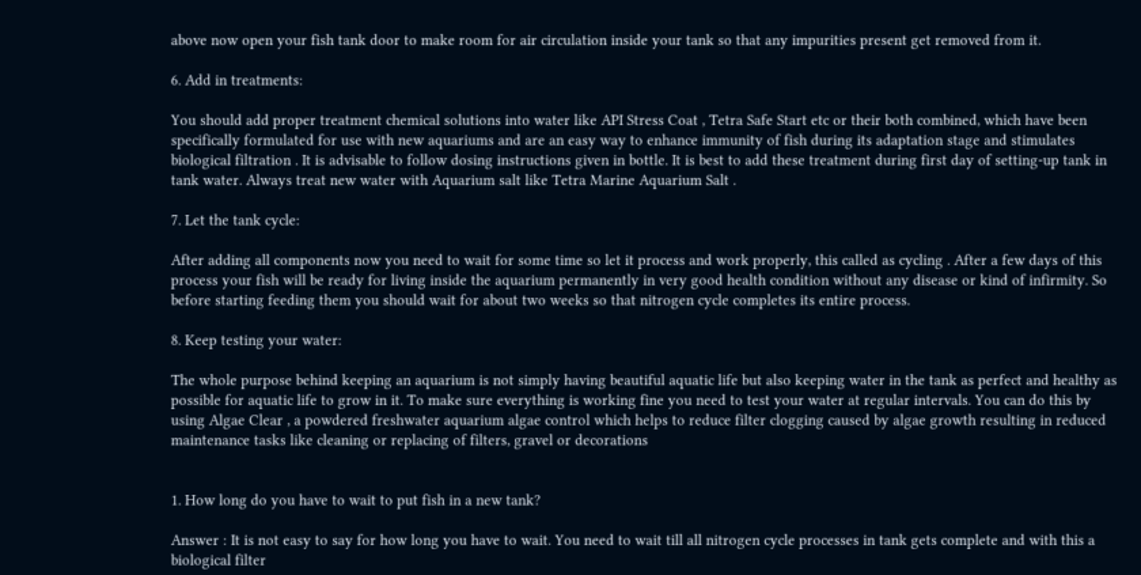above now open your fish tank door to make room for air circulation inside your tank so that any impurities present get removed from it.

6. Add in treatments:

You should add proper treatment chemical solutions into water like API Stress Coat , Tetra Safe Start etc or their both combined, which have been specifically formulated for use with new aquariums and are an easy way to enhance immunity of fish during its adaptation stage and stimulates biological filtration . It is advisable to follow dosing instructions given in bottle. It is best to add these treatment during first day of setting-up tank in tank water. Always treat new water with Aquarium salt like Tetra Marine Aquarium Salt .

7. Let the tank cycle:

After adding all components now you need to wait for some time so let it process and work properly, this called as cycling . After a few days of this process your fish will be ready for living inside the aquarium permanently in very good health condition without any disease or kind of infirmity. So before starting feeding them you should wait for about two weeks so that nitrogen cycle completes its entire process.

8. Keep testing your water:

The whole purpose behind keeping an aquarium is not simply having beautiful aquatic life but also keeping water in the tank as perfect and healthy as possible for aquatic life to grow in it. To make sure everything is working fine you need to test your water at regular intervals. You can do this by using Algae Clear , a powdered freshwater aquarium algae control which helps to reduce filter clogging caused by algae growth resulting in reduced maintenance tasks like cleaning or replacing of filters, gravel or decorations


1. How long do you have to wait to put fish in a new tank?

Answer : It is not easy to say for how long you have to wait. You need to wait till all nitrogen cycle processes in tank gets complete and with this a biological filter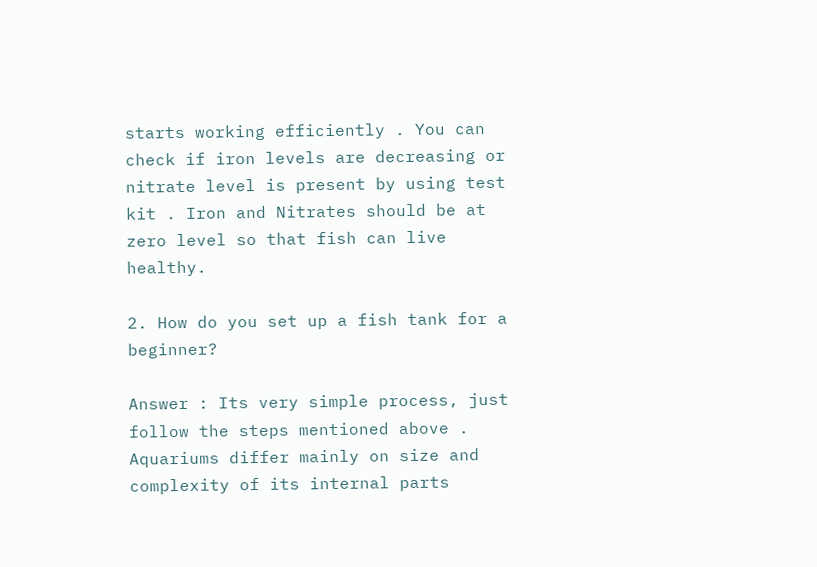starts working efficiently . You can check if iron levels are decreasing or nitrate level is present by using test kit . Iron and Nitrates should be at zero level so that fish can live healthy.

2. How do you set up a fish tank for a beginner?

Answer : Its very simple process, just follow the steps mentioned above . Aquariums differ mainly on size and complexity of its internal parts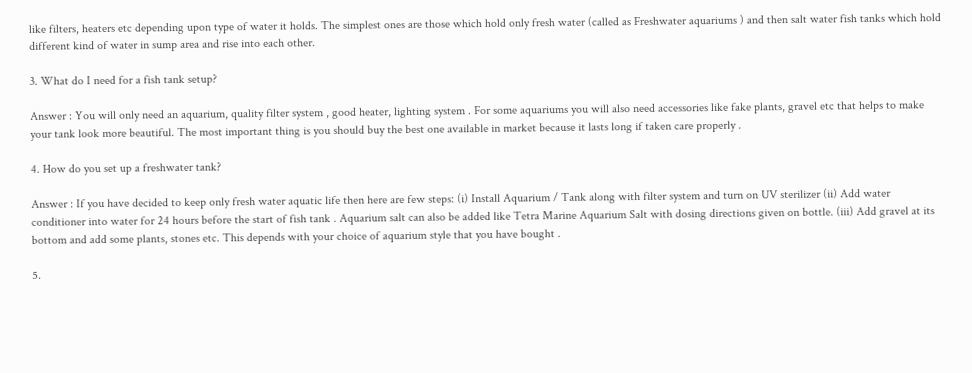like filters, heaters etc depending upon type of water it holds. The simplest ones are those which hold only fresh water (called as Freshwater aquariums ) and then salt water fish tanks which hold different kind of water in sump area and rise into each other.

3. What do I need for a fish tank setup?

Answer : You will only need an aquarium, quality filter system , good heater, lighting system . For some aquariums you will also need accessories like fake plants, gravel etc that helps to make your tank look more beautiful. The most important thing is you should buy the best one available in market because it lasts long if taken care properly .

4. How do you set up a freshwater tank?

Answer : If you have decided to keep only fresh water aquatic life then here are few steps: (i) Install Aquarium / Tank along with filter system and turn on UV sterilizer (ii) Add water conditioner into water for 24 hours before the start of fish tank . Aquarium salt can also be added like Tetra Marine Aquarium Salt with dosing directions given on bottle. (iii) Add gravel at its bottom and add some plants, stones etc. This depends with your choice of aquarium style that you have bought .

5.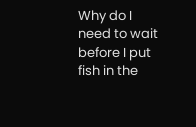Why do I need to wait before I put fish in the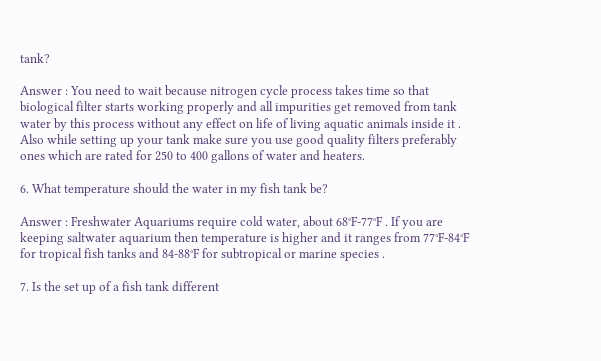tank?

Answer : You need to wait because nitrogen cycle process takes time so that biological filter starts working properly and all impurities get removed from tank water by this process without any effect on life of living aquatic animals inside it . Also while setting up your tank make sure you use good quality filters preferably ones which are rated for 250 to 400 gallons of water and heaters.

6. What temperature should the water in my fish tank be?

Answer : Freshwater Aquariums require cold water, about 68°F-77°F . If you are keeping saltwater aquarium then temperature is higher and it ranges from 77°F-84°F for tropical fish tanks and 84-88°F for subtropical or marine species .

7. Is the set up of a fish tank different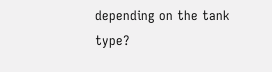depending on the tank type?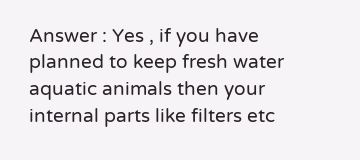Answer : Yes , if you have planned to keep fresh water aquatic animals then your internal parts like filters etc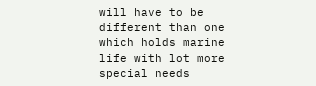will have to be different than one which holds marine life with lot more special needs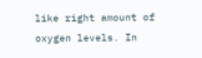like right amount of oxygen levels. In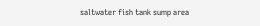saltwater fish tank sump area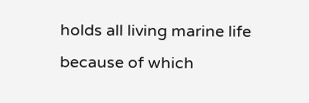holds all living marine life because of which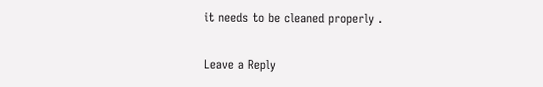it needs to be cleaned properly .

Leave a Reply